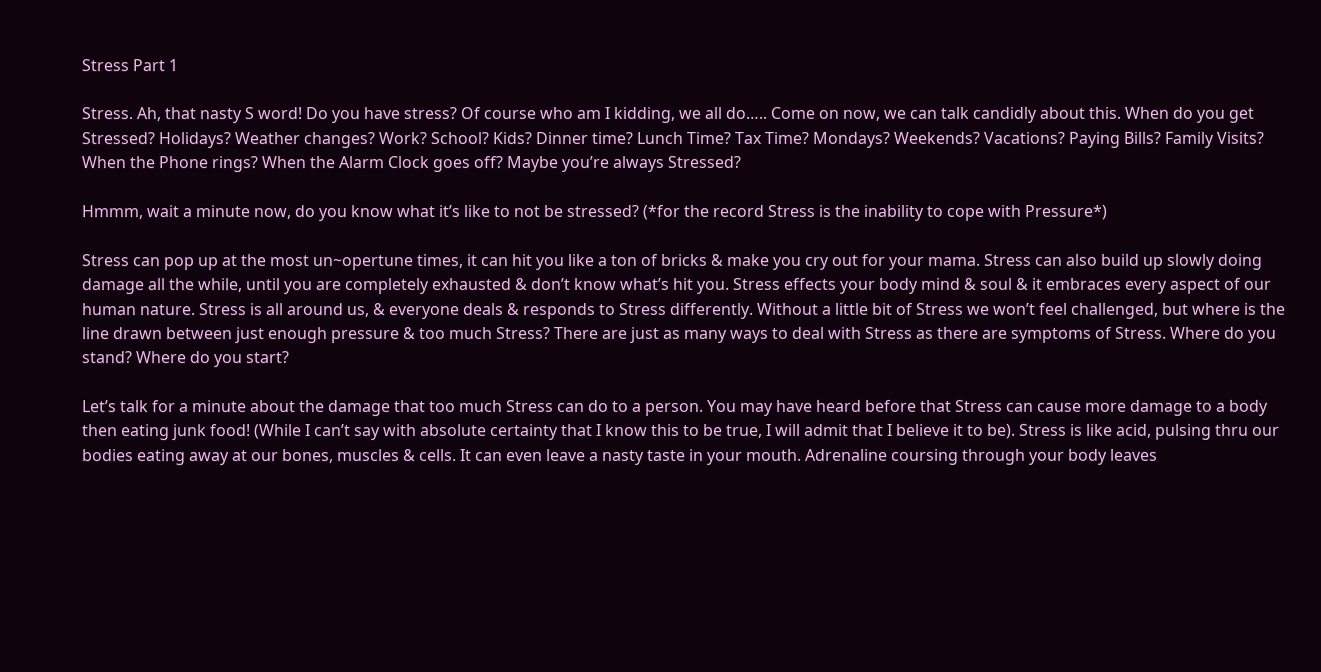Stress Part 1

Stress. Ah, that nasty S word! Do you have stress? Of course who am I kidding, we all do….. Come on now, we can talk candidly about this. When do you get Stressed? Holidays? Weather changes? Work? School? Kids? Dinner time? Lunch Time? Tax Time? Mondays? Weekends? Vacations? Paying Bills? Family Visits? When the Phone rings? When the Alarm Clock goes off? Maybe you’re always Stressed?

Hmmm, wait a minute now, do you know what it’s like to not be stressed? (*for the record Stress is the inability to cope with Pressure*)

Stress can pop up at the most un~opertune times, it can hit you like a ton of bricks & make you cry out for your mama. Stress can also build up slowly doing damage all the while, until you are completely exhausted & don’t know what’s hit you. Stress effects your body mind & soul & it embraces every aspect of our human nature. Stress is all around us, & everyone deals & responds to Stress differently. Without a little bit of Stress we won’t feel challenged, but where is the line drawn between just enough pressure & too much Stress? There are just as many ways to deal with Stress as there are symptoms of Stress. Where do you stand? Where do you start?

Let’s talk for a minute about the damage that too much Stress can do to a person. You may have heard before that Stress can cause more damage to a body then eating junk food! (While I can’t say with absolute certainty that I know this to be true, I will admit that I believe it to be). Stress is like acid, pulsing thru our bodies eating away at our bones, muscles & cells. It can even leave a nasty taste in your mouth. Adrenaline coursing through your body leaves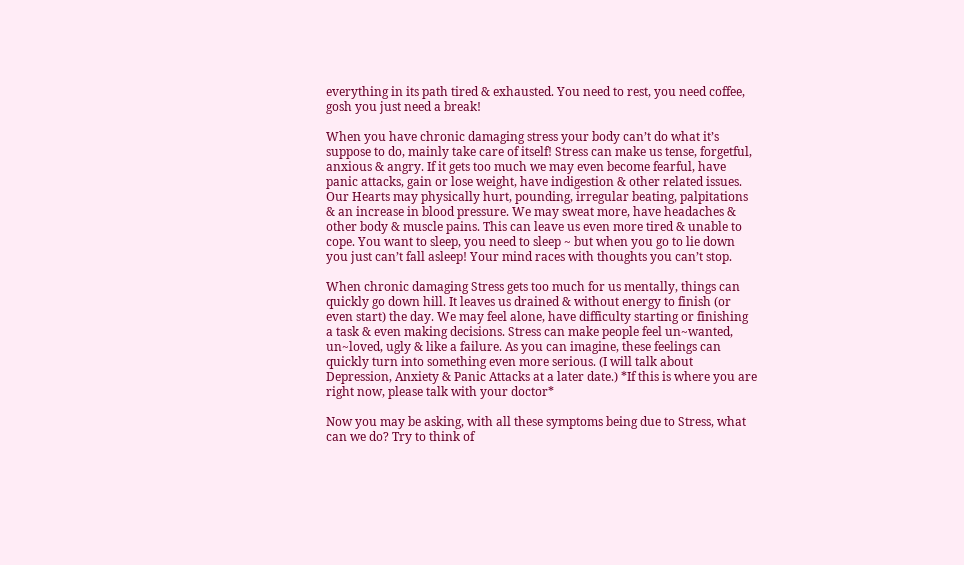everything in its path tired & exhausted. You need to rest, you need coffee, gosh you just need a break!

When you have chronic damaging stress your body can’t do what it’s suppose to do, mainly take care of itself! Stress can make us tense, forgetful, anxious & angry. If it gets too much we may even become fearful, have panic attacks, gain or lose weight, have indigestion & other related issues. Our Hearts may physically hurt, pounding, irregular beating, palpitations & an increase in blood pressure. We may sweat more, have headaches & other body & muscle pains. This can leave us even more tired & unable to cope. You want to sleep, you need to sleep ~ but when you go to lie down you just can’t fall asleep! Your mind races with thoughts you can’t stop.

When chronic damaging Stress gets too much for us mentally, things can quickly go down hill. It leaves us drained & without energy to finish (or even start) the day. We may feel alone, have difficulty starting or finishing a task & even making decisions. Stress can make people feel un~wanted, un~loved, ugly & like a failure. As you can imagine, these feelings can quickly turn into something even more serious. (I will talk about Depression, Anxiety & Panic Attacks at a later date.) *If this is where you are right now, please talk with your doctor*

Now you may be asking, with all these symptoms being due to Stress, what can we do? Try to think of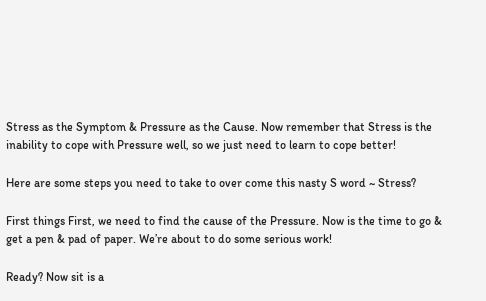Stress as the Symptom & Pressure as the Cause. Now remember that Stress is the inability to cope with Pressure well, so we just need to learn to cope better!

Here are some steps you need to take to over come this nasty S word ~ Stress?

First things First, we need to find the cause of the Pressure. Now is the time to go & get a pen & pad of paper. We’re about to do some serious work!

Ready? Now sit is a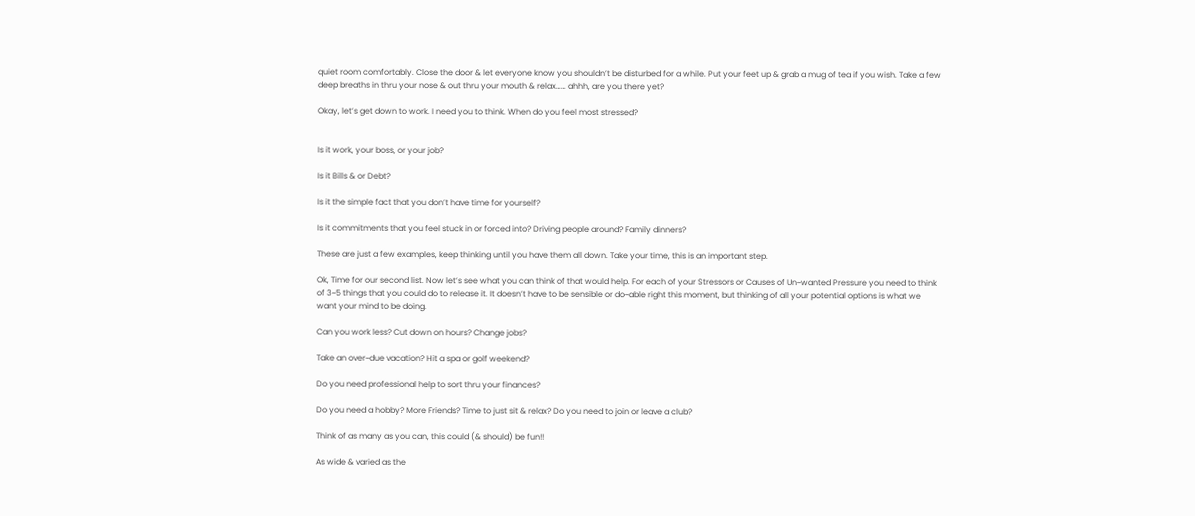quiet room comfortably. Close the door & let everyone know you shouldn’t be disturbed for a while. Put your feet up & grab a mug of tea if you wish. Take a few deep breaths in thru your nose & out thru your mouth & relax…… ahhh, are you there yet?

Okay, let’s get down to work. I need you to think. When do you feel most stressed?


Is it work, your boss, or your job?

Is it Bills & or Debt?

Is it the simple fact that you don’t have time for yourself?

Is it commitments that you feel stuck in or forced into? Driving people around? Family dinners?

These are just a few examples, keep thinking until you have them all down. Take your time, this is an important step.

Ok, Time for our second list. Now let’s see what you can think of that would help. For each of your Stressors or Causes of Un~wanted Pressure you need to think of 3~5 things that you could do to release it. It doesn’t have to be sensible or do~able right this moment, but thinking of all your potential options is what we want your mind to be doing.

Can you work less? Cut down on hours? Change jobs?

Take an over~due vacation? Hit a spa or golf weekend?

Do you need professional help to sort thru your finances?

Do you need a hobby? More Friends? Time to just sit & relax? Do you need to join or leave a club?

Think of as many as you can, this could (& should) be fun!!

As wide & varied as the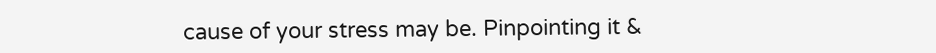cause of your stress may be. Pinpointing it &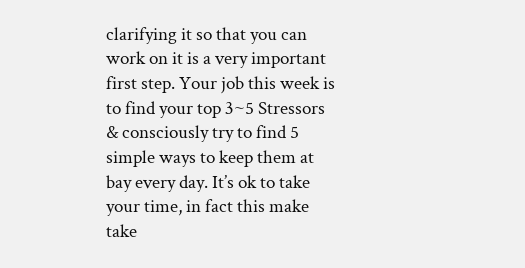clarifying it so that you can work on it is a very important first step. Your job this week is to find your top 3~5 Stressors & consciously try to find 5 simple ways to keep them at bay every day. It’s ok to take your time, in fact this make take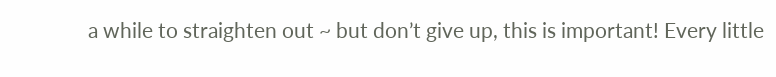a while to straighten out ~ but don’t give up, this is important! Every little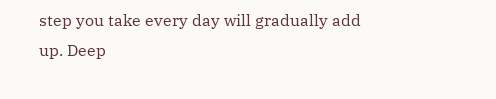step you take every day will gradually add up. Deep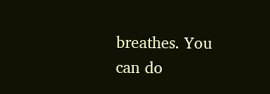breathes. You can do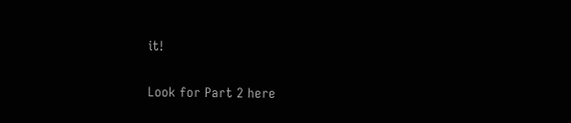it!

Look for Part 2 here